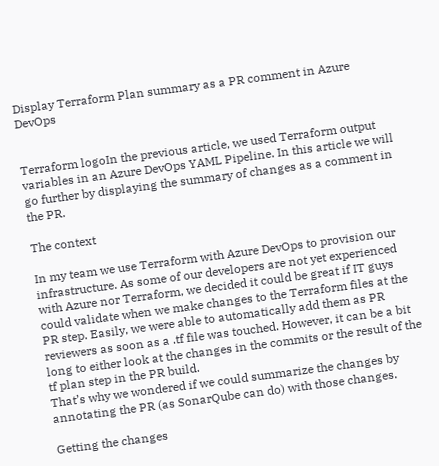Display Terraform Plan summary as a PR comment in Azure DevOps


Terraform logoIn the previous article, we used Terraform output variables in an Azure DevOps YAML Pipeline. In this article we will go further by displaying the summary of changes as a comment in the PR.

The context

In my team we use Terraform with Azure DevOps to provision our infrastructure. As some of our developers are not yet experienced with Azure nor Terraform, we decided it could be great if IT guys could validate when we make changes to the Terraform files at the PR step. Easily, we were able to automatically add them as PR reviewers as soon as a .tf file was touched. However, it can be a bit long to either look at the changes in the commits or the result of the tf plan step in the PR build.
That’s why we wondered if we could summarize the changes by annotating the PR (as SonarQube can do) with those changes.

Getting the changes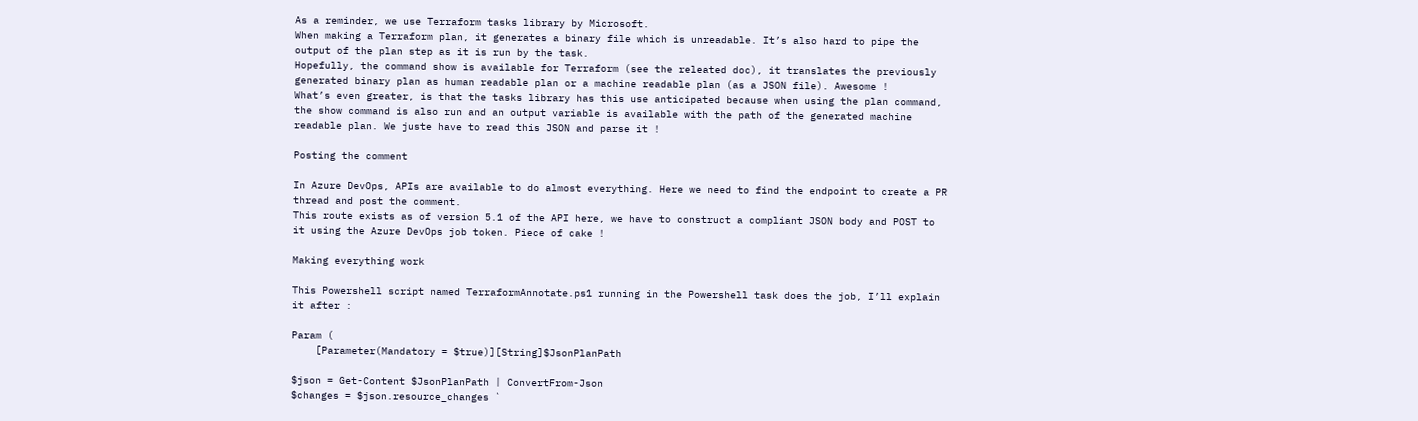As a reminder, we use Terraform tasks library by Microsoft.
When making a Terraform plan, it generates a binary file which is unreadable. It’s also hard to pipe the output of the plan step as it is run by the task.
Hopefully, the command show is available for Terraform (see the releated doc), it translates the previously generated binary plan as human readable plan or a machine readable plan (as a JSON file). Awesome !
What’s even greater, is that the tasks library has this use anticipated because when using the plan command, the show command is also run and an output variable is available with the path of the generated machine readable plan. We juste have to read this JSON and parse it !

Posting the comment

In Azure DevOps, APIs are available to do almost everything. Here we need to find the endpoint to create a PR thread and post the comment.
This route exists as of version 5.1 of the API here, we have to construct a compliant JSON body and POST to it using the Azure DevOps job token. Piece of cake !

Making everything work

This Powershell script named TerraformAnnotate.ps1 running in the Powershell task does the job, I’ll explain it after :

Param (
    [Parameter(Mandatory = $true)][String]$JsonPlanPath

$json = Get-Content $JsonPlanPath | ConvertFrom-Json
$changes = $json.resource_changes `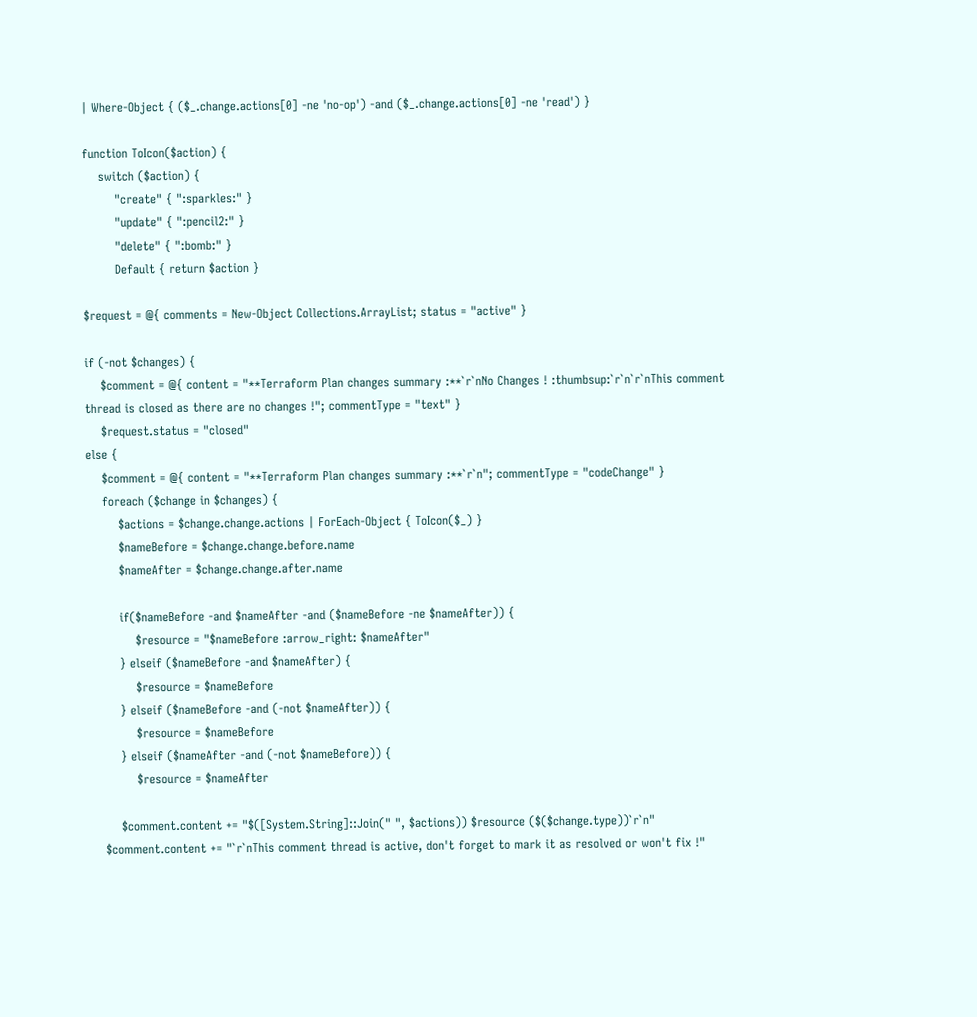| Where-Object { ($_.change.actions[0] -ne 'no-op') -and ($_.change.actions[0] -ne 'read') }

function ToIcon($action) {
    switch ($action) {
        "create" { ":sparkles:" }
        "update" { ":pencil2:" }
        "delete" { ":bomb:" }
        Default { return $action }

$request = @{ comments = New-Object Collections.ArrayList; status = "active" }

if (-not $changes) {
    $comment = @{ content = "**Terraform Plan changes summary :**`r`nNo Changes ! :thumbsup:`r`n`r`nThis comment thread is closed as there are no changes !"; commentType = "text" }
    $request.status = "closed"
else {
    $comment = @{ content = "**Terraform Plan changes summary :**`r`n"; commentType = "codeChange" }
    foreach ($change in $changes) {
        $actions = $change.change.actions | ForEach-Object { ToIcon($_) }
        $nameBefore = $change.change.before.name
        $nameAfter = $change.change.after.name

        if($nameBefore -and $nameAfter -and ($nameBefore -ne $nameAfter)) {
            $resource = "$nameBefore :arrow_right: $nameAfter"
        } elseif ($nameBefore -and $nameAfter) {
            $resource = $nameBefore
        } elseif ($nameBefore -and (-not $nameAfter)) {
            $resource = $nameBefore
        } elseif ($nameAfter -and (-not $nameBefore)) {
            $resource = $nameAfter

        $comment.content += "$([System.String]::Join(" ", $actions)) $resource ($($change.type))`r`n"
    $comment.content += "`r`nThis comment thread is active, don't forget to mark it as resolved or won't fix !"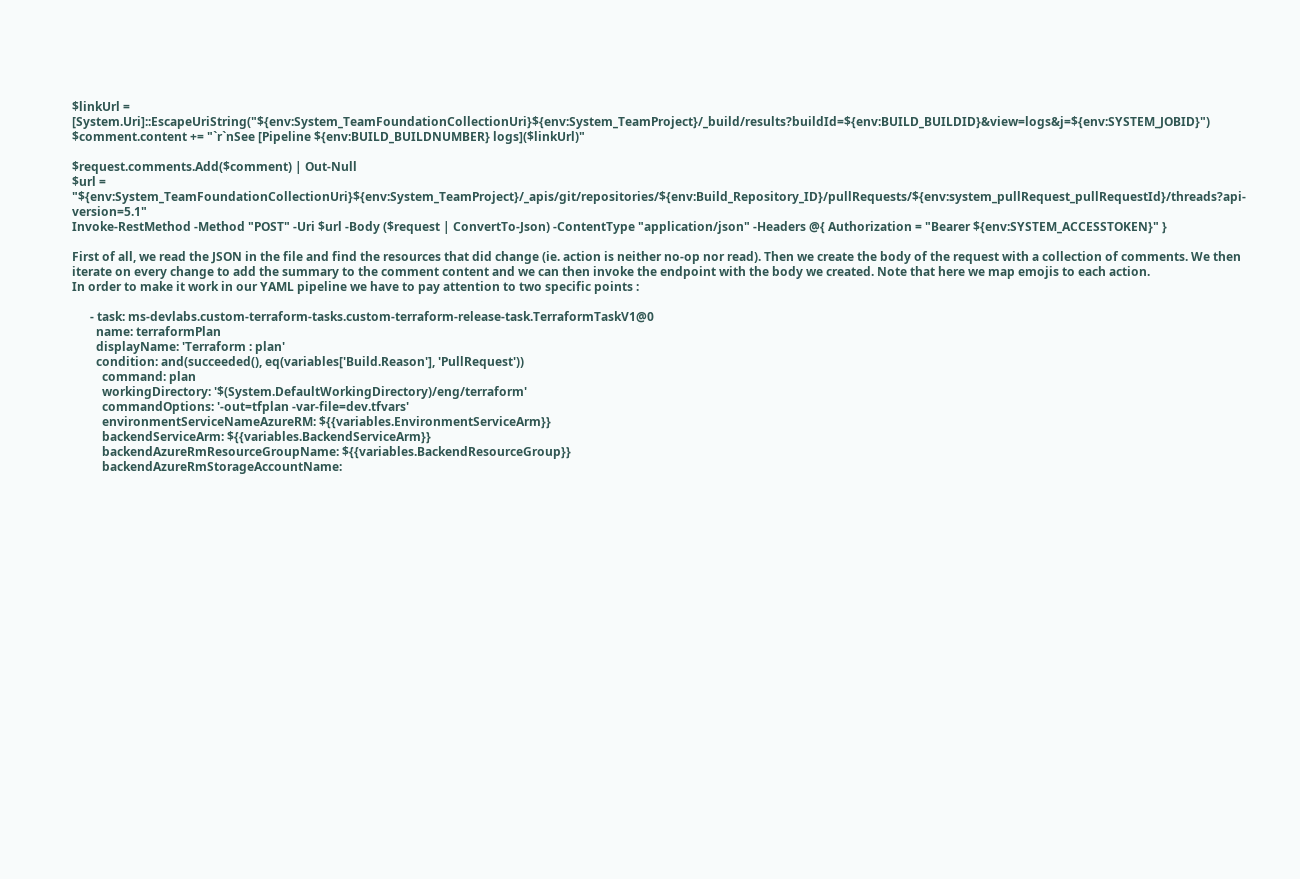$linkUrl = [System.Uri]::EscapeUriString("${env:System_TeamFoundationCollectionUri}${env:System_TeamProject}/_build/results?buildId=${env:BUILD_BUILDID}&view=logs&j=${env:SYSTEM_JOBID}")
$comment.content += "`r`nSee [Pipeline ${env:BUILD_BUILDNUMBER} logs]($linkUrl)"

$request.comments.Add($comment) | Out-Null
$url = "${env:System_TeamFoundationCollectionUri}${env:System_TeamProject}/_apis/git/repositories/${env:Build_Repository_ID}/pullRequests/${env:system_pullRequest_pullRequestId}/threads?api-version=5.1"
Invoke-RestMethod -Method "POST" -Uri $url -Body ($request | ConvertTo-Json) -ContentType "application/json" -Headers @{ Authorization = "Bearer ${env:SYSTEM_ACCESSTOKEN}" }

First of all, we read the JSON in the file and find the resources that did change (ie. action is neither no-op nor read). Then we create the body of the request with a collection of comments. We then iterate on every change to add the summary to the comment content and we can then invoke the endpoint with the body we created. Note that here we map emojis to each action.
In order to make it work in our YAML pipeline we have to pay attention to two specific points :

      - task: ms-devlabs.custom-terraform-tasks.custom-terraform-release-task.TerraformTaskV1@0
        name: terraformPlan
        displayName: 'Terraform : plan'
        condition: and(succeeded(), eq(variables['Build.Reason'], 'PullRequest'))
          command: plan
          workingDirectory: '$(System.DefaultWorkingDirectory)/eng/terraform'
          commandOptions: '-out=tfplan -var-file=dev.tfvars'
          environmentServiceNameAzureRM: ${{variables.EnvironmentServiceArm}}
          backendServiceArm: ${{variables.BackendServiceArm}}
          backendAzureRmResourceGroupName: ${{variables.BackendResourceGroup}}
          backendAzureRmStorageAccountName: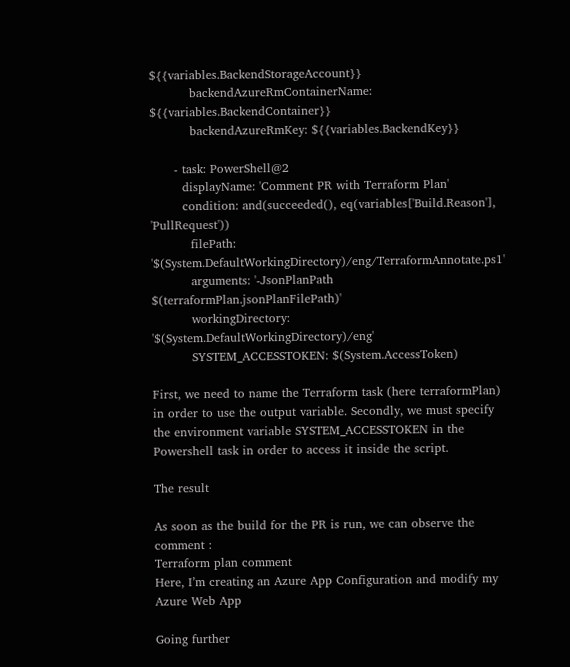${{variables.BackendStorageAccount}}
          backendAzureRmContainerName: ${{variables.BackendContainer}}
          backendAzureRmKey: ${{variables.BackendKey}}

      - task: PowerShell@2
        displayName: 'Comment PR with Terraform Plan'
        condition: and(succeeded(), eq(variables['Build.Reason'], 'PullRequest'))
          filePath: '$(System.DefaultWorkingDirectory)/eng/TerraformAnnotate.ps1'
          arguments: '-JsonPlanPath $(terraformPlan.jsonPlanFilePath)'
          workingDirectory: '$(System.DefaultWorkingDirectory)/eng'
          SYSTEM_ACCESSTOKEN: $(System.AccessToken)

First, we need to name the Terraform task (here terraformPlan) in order to use the output variable. Secondly, we must specify the environment variable SYSTEM_ACCESSTOKEN in the Powershell task in order to access it inside the script.

The result

As soon as the build for the PR is run, we can observe the comment :
Terraform plan comment
Here, I’m creating an Azure App Configuration and modify my Azure Web App

Going further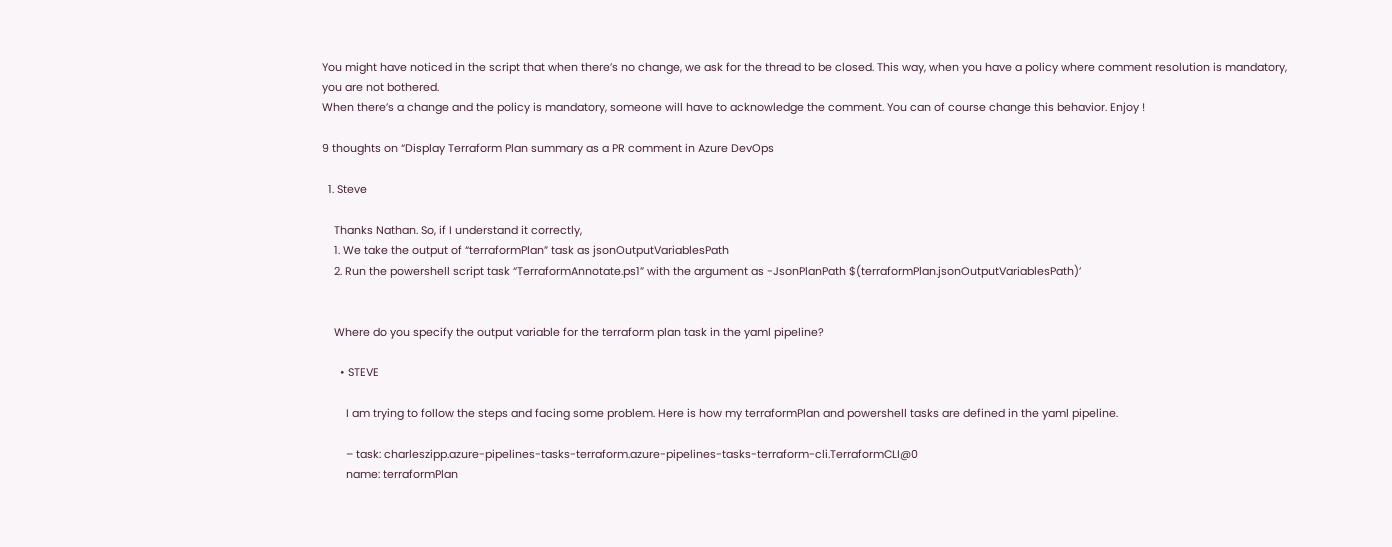You might have noticed in the script that when there’s no change, we ask for the thread to be closed. This way, when you have a policy where comment resolution is mandatory, you are not bothered.
When there’s a change and the policy is mandatory, someone will have to acknowledge the comment. You can of course change this behavior. Enjoy !

9 thoughts on “Display Terraform Plan summary as a PR comment in Azure DevOps

  1. Steve

    Thanks Nathan. So, if I understand it correctly,
    1. We take the output of “terraformPlan” task as jsonOutputVariablesPath
    2. Run the powershell script task “TerraformAnnotate.ps1” with the argument as -JsonPlanPath $(terraformPlan.jsonOutputVariablesPath)’


    Where do you specify the output variable for the terraform plan task in the yaml pipeline?

      • STEVE

        I am trying to follow the steps and facing some problem. Here is how my terraformPlan and powershell tasks are defined in the yaml pipeline.

        – task: charleszipp.azure-pipelines-tasks-terraform.azure-pipelines-tasks-terraform-cli.TerraformCLI@0
        name: terraformPlan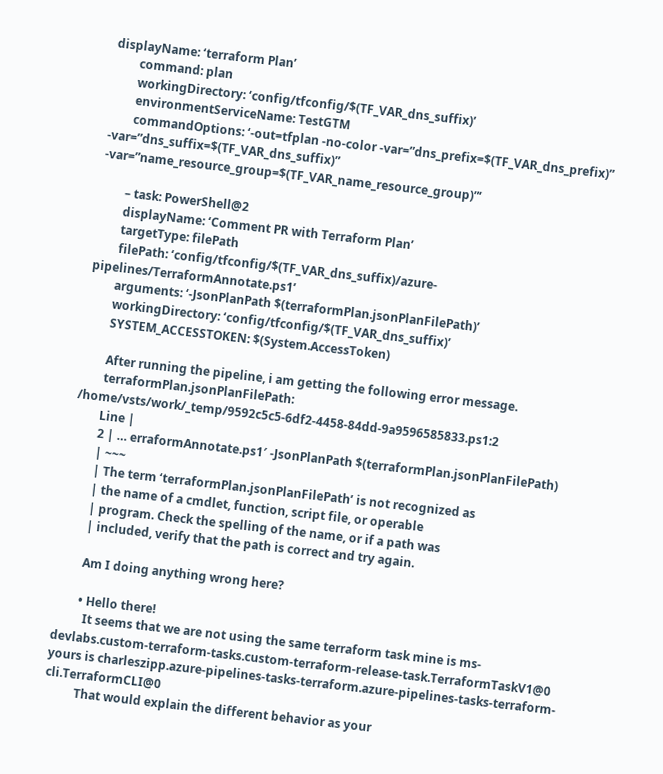displayName: ‘terraform Plan’
        command: plan
        workingDirectory: ‘config/tfconfig/$(TF_VAR_dns_suffix)’
        environmentServiceName: TestGTM
        commandOptions: ‘-out=tfplan -no-color -var=”dns_prefix=$(TF_VAR_dns_prefix)” -var=”dns_suffix=$(TF_VAR_dns_suffix)” -var=”name_resource_group=$(TF_VAR_name_resource_group)”‘

        – task: PowerShell@2
        displayName: ‘Comment PR with Terraform Plan’
        targetType: filePath
        filePath: ‘config/tfconfig/$(TF_VAR_dns_suffix)/azure-pipelines/TerraformAnnotate.ps1’
        arguments: ‘-JsonPlanPath $(terraformPlan.jsonPlanFilePath)’
        workingDirectory: ‘config/tfconfig/$(TF_VAR_dns_suffix)’
        SYSTEM_ACCESSTOKEN: $(System.AccessToken)

        After running the pipeline, i am getting the following error message.
        terraformPlan.jsonPlanFilePath: /home/vsts/work/_temp/9592c5c5-6df2-4458-84dd-9a9596585833.ps1:2
        Line |
        2 | … erraformAnnotate.ps1′ -JsonPlanPath $(terraformPlan.jsonPlanFilePath)
        | ~~~
        | The term ‘terraformPlan.jsonPlanFilePath’ is not recognized as
        | the name of a cmdlet, function, script file, or operable
        | program. Check the spelling of the name, or if a path was
        | included, verify that the path is correct and try again.

        Am I doing anything wrong here?

        • Hello there!
          It seems that we are not using the same terraform task mine is ms-devlabs.custom-terraform-tasks.custom-terraform-release-task.TerraformTaskV1@0 yours is charleszipp.azure-pipelines-tasks-terraform.azure-pipelines-tasks-terraform-cli.TerraformCLI@0
          That would explain the different behavior as your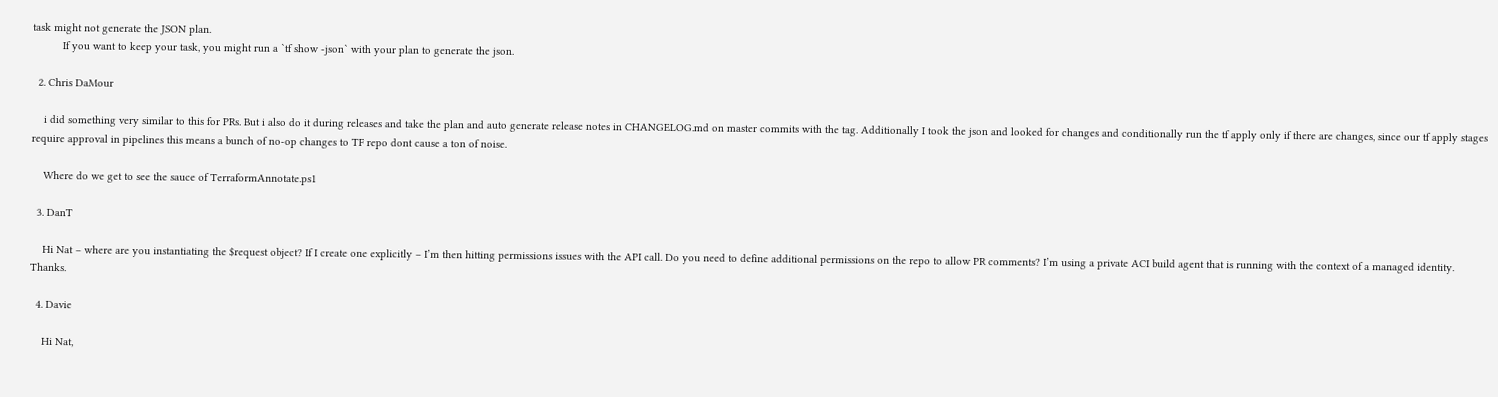task might not generate the JSON plan.
          If you want to keep your task, you might run a `tf show -json` with your plan to generate the json.

  2. Chris DaMour

    i did something very similar to this for PRs. But i also do it during releases and take the plan and auto generate release notes in CHANGELOG.md on master commits with the tag. Additionally I took the json and looked for changes and conditionally run the tf apply only if there are changes, since our tf apply stages require approval in pipelines this means a bunch of no-op changes to TF repo dont cause a ton of noise.

    Where do we get to see the sauce of TerraformAnnotate.ps1

  3. DanT

    Hi Nat – where are you instantiating the $request object? If I create one explicitly – I’m then hitting permissions issues with the API call. Do you need to define additional permissions on the repo to allow PR comments? I’m using a private ACI build agent that is running with the context of a managed identity. Thanks.

  4. Davie

    Hi Nat,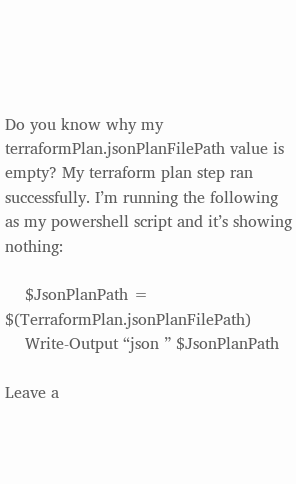Do you know why my terraformPlan.jsonPlanFilePath value is empty? My terraform plan step ran successfully. I’m running the following as my powershell script and it’s showing nothing:

    $JsonPlanPath = $(TerraformPlan.jsonPlanFilePath)
    Write-Output “json ” $JsonPlanPath

Leave a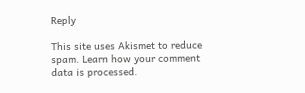Reply

This site uses Akismet to reduce spam. Learn how your comment data is processed.